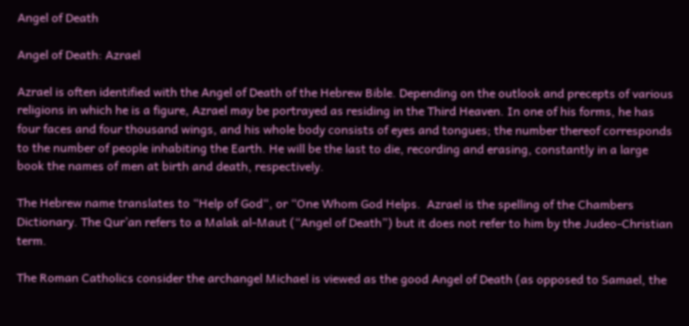Angel of Death

Angel of Death: Azrael

Azrael is often identified with the Angel of Death of the Hebrew Bible. Depending on the outlook and precepts of various religions in which he is a figure, Azrael may be portrayed as residing in the Third Heaven. In one of his forms, he has four faces and four thousand wings, and his whole body consists of eyes and tongues; the number thereof corresponds to the number of people inhabiting the Earth. He will be the last to die, recording and erasing, constantly in a large book the names of men at birth and death, respectively.

The Hebrew name translates to “Help of God“, or “One Whom God Helps.  Azrael is the spelling of the Chambers Dictionary. The Qur’an refers to a Malak al-Maut (“Angel of Death”) but it does not refer to him by the Judeo-Christian term.

The Roman Catholics consider the archangel Michael is viewed as the good Angel of Death (as opposed to Samael, the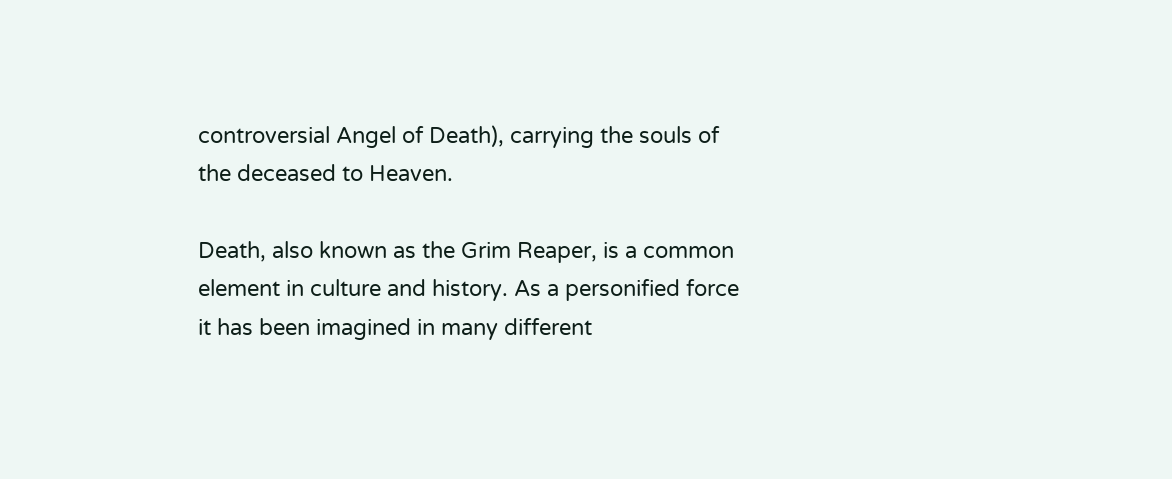controversial Angel of Death), carrying the souls of the deceased to Heaven.

Death, also known as the Grim Reaper, is a common element in culture and history. As a personified force it has been imagined in many different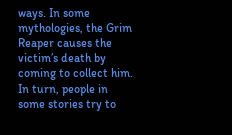ways. In some mythologies, the Grim Reaper causes the victim’s death by coming to collect him. In turn, people in some stories try to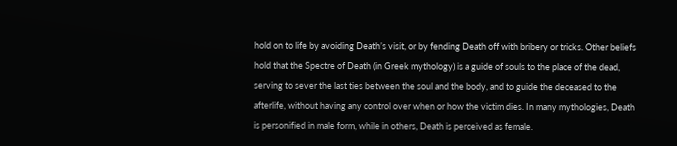hold on to life by avoiding Death’s visit, or by fending Death off with bribery or tricks. Other beliefs hold that the Spectre of Death (in Greek mythology) is a guide of souls to the place of the dead, serving to sever the last ties between the soul and the body, and to guide the deceased to the afterlife, without having any control over when or how the victim dies. In many mythologies, Death is personified in male form, while in others, Death is perceived as female.